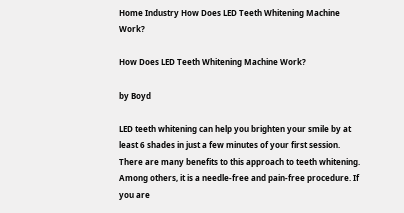Home Industry How Does LED Teeth Whitening Machine Work?

How Does LED Teeth Whitening Machine Work?

by Boyd

LED teeth whitening can help you brighten your smile by at least 6 shades in just a few minutes of your first session. There are many benefits to this approach to teeth whitening. Among others, it is a needle-free and pain-free procedure. If you are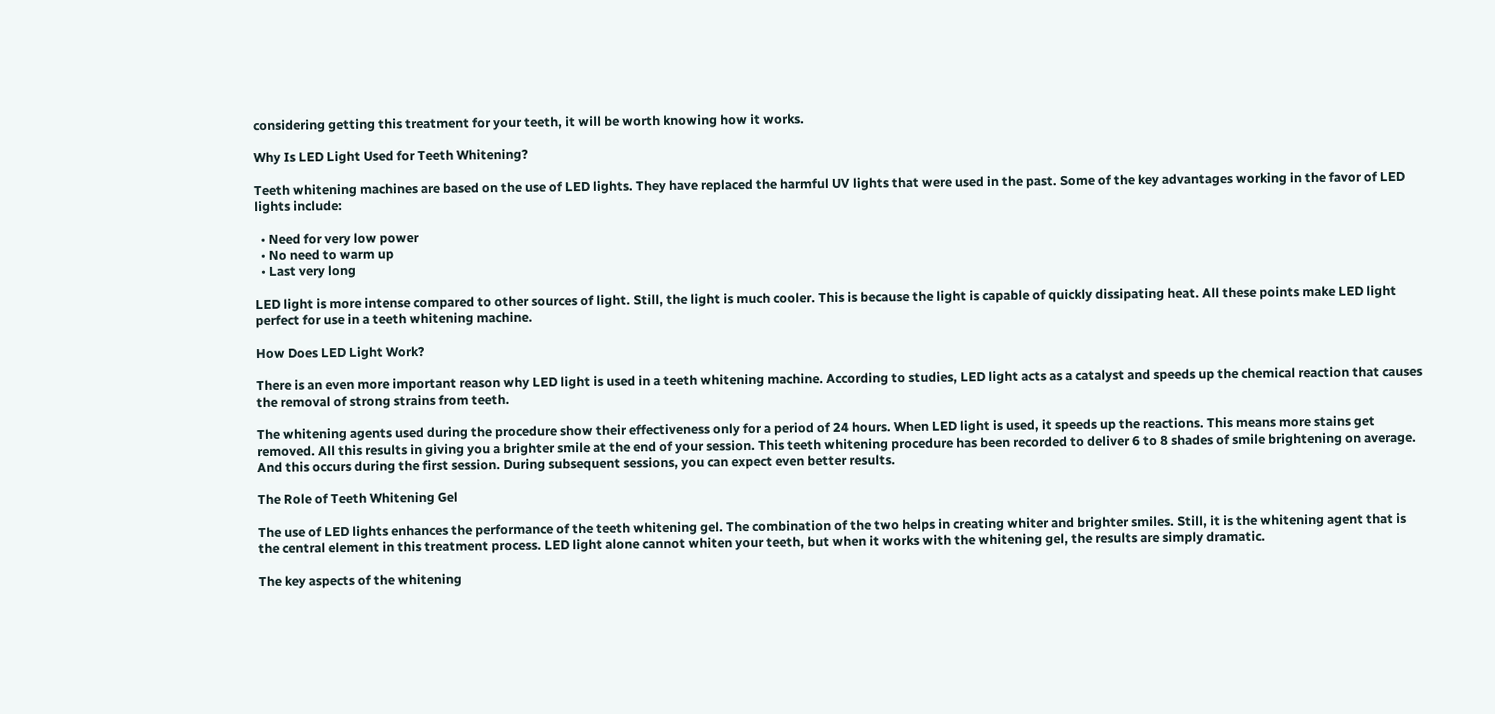considering getting this treatment for your teeth, it will be worth knowing how it works.

Why Is LED Light Used for Teeth Whitening?

Teeth whitening machines are based on the use of LED lights. They have replaced the harmful UV lights that were used in the past. Some of the key advantages working in the favor of LED lights include:

  • Need for very low power
  • No need to warm up
  • Last very long

LED light is more intense compared to other sources of light. Still, the light is much cooler. This is because the light is capable of quickly dissipating heat. All these points make LED light perfect for use in a teeth whitening machine.

How Does LED Light Work?

There is an even more important reason why LED light is used in a teeth whitening machine. According to studies, LED light acts as a catalyst and speeds up the chemical reaction that causes the removal of strong strains from teeth.

The whitening agents used during the procedure show their effectiveness only for a period of 24 hours. When LED light is used, it speeds up the reactions. This means more stains get removed. All this results in giving you a brighter smile at the end of your session. This teeth whitening procedure has been recorded to deliver 6 to 8 shades of smile brightening on average. And this occurs during the first session. During subsequent sessions, you can expect even better results.

The Role of Teeth Whitening Gel

The use of LED lights enhances the performance of the teeth whitening gel. The combination of the two helps in creating whiter and brighter smiles. Still, it is the whitening agent that is the central element in this treatment process. LED light alone cannot whiten your teeth, but when it works with the whitening gel, the results are simply dramatic.

The key aspects of the whitening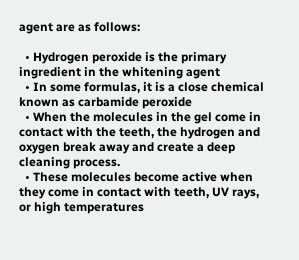agent are as follows:

  • Hydrogen peroxide is the primary ingredient in the whitening agent
  • In some formulas, it is a close chemical known as carbamide peroxide
  • When the molecules in the gel come in contact with the teeth, the hydrogen and oxygen break away and create a deep cleaning process.
  • These molecules become active when they come in contact with teeth, UV rays, or high temperatures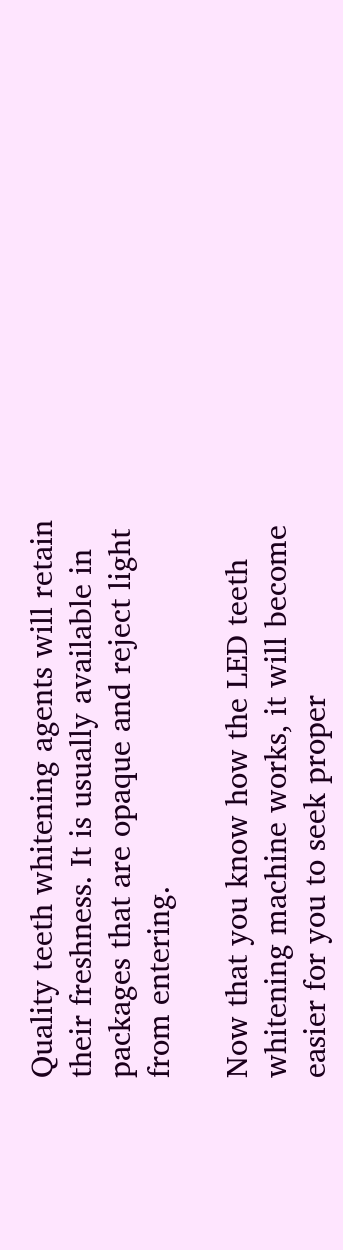Quality teeth whitening agents will retain their freshness. It is usually available in packages that are opaque and reject light from entering.

Now that you know how the LED teeth whitening machine works, it will become easier for you to seek proper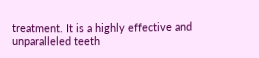treatment. It is a highly effective and unparalleled teeth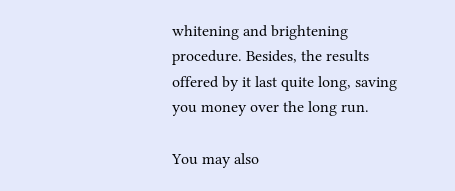whitening and brightening procedure. Besides, the results offered by it last quite long, saving you money over the long run.

You may also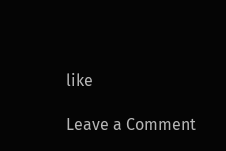like

Leave a Comment